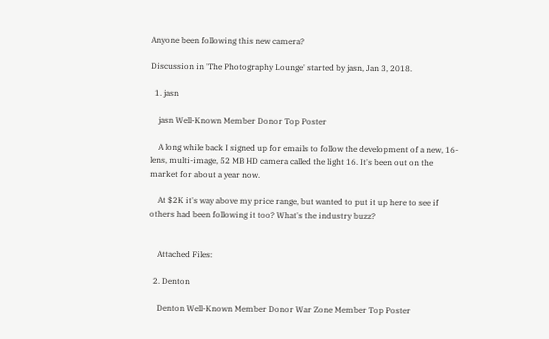Anyone been following this new camera?

Discussion in 'The Photography Lounge' started by jasn, Jan 3, 2018.

  1. jasn

    jasn Well-Known Member Donor Top Poster

    A long while back I signed up for emails to follow the development of a new, 16-lens, multi-image, 52 MB HD camera called the light 16. It's been out on the market for about a year now.

    At $2K it's way above my price range, but wanted to put it up here to see if others had been following it too? What's the industry buzz?


    Attached Files:

  2. Denton

    Denton Well-Known Member Donor War Zone Member Top Poster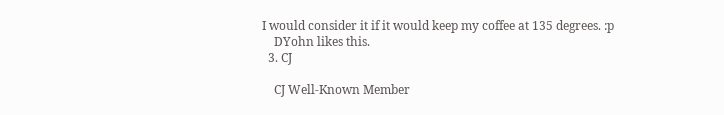I would consider it if it would keep my coffee at 135 degrees. :p
    DYohn likes this.
  3. CJ

    CJ Well-Known Member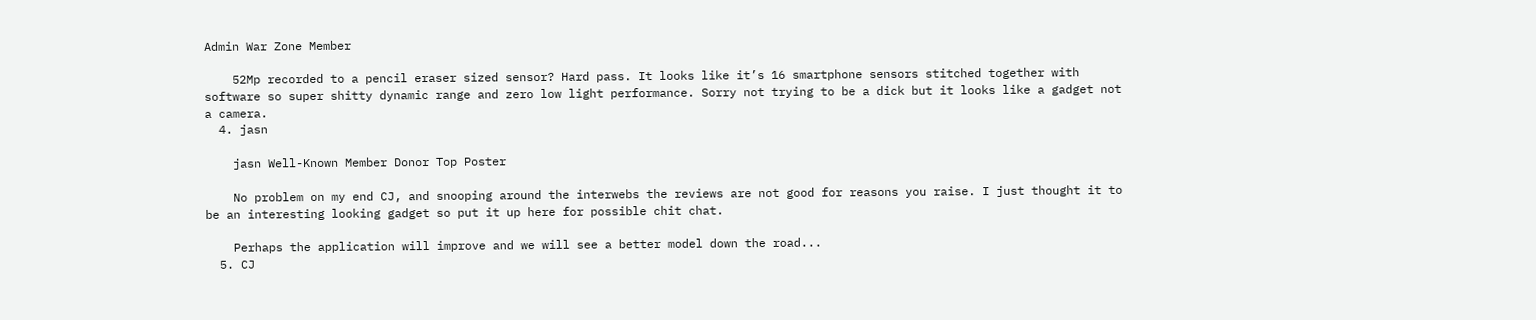Admin War Zone Member

    52Mp recorded to a pencil eraser sized sensor? Hard pass. It looks like it’s 16 smartphone sensors stitched together with software so super shitty dynamic range and zero low light performance. Sorry not trying to be a dick but it looks like a gadget not a camera.
  4. jasn

    jasn Well-Known Member Donor Top Poster

    No problem on my end CJ, and snooping around the interwebs the reviews are not good for reasons you raise. I just thought it to be an interesting looking gadget so put it up here for possible chit chat.

    Perhaps the application will improve and we will see a better model down the road...
  5. CJ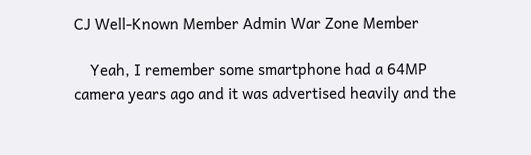CJ Well-Known Member Admin War Zone Member

    Yeah, I remember some smartphone had a 64MP camera years ago and it was advertised heavily and the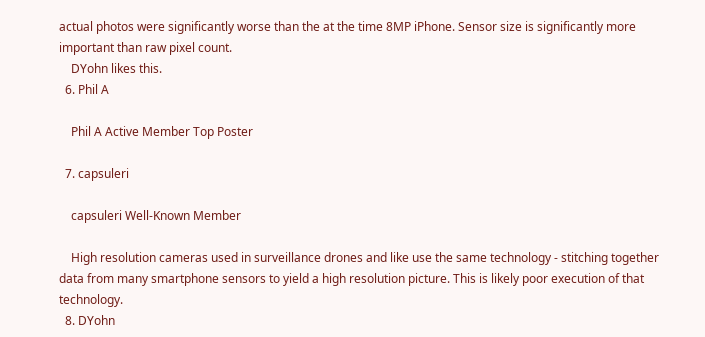actual photos were significantly worse than the at the time 8MP iPhone. Sensor size is significantly more important than raw pixel count.
    DYohn likes this.
  6. Phil A

    Phil A Active Member Top Poster

  7. capsuleri

    capsuleri Well-Known Member

    High resolution cameras used in surveillance drones and like use the same technology - stitching together data from many smartphone sensors to yield a high resolution picture. This is likely poor execution of that technology.
  8. DYohn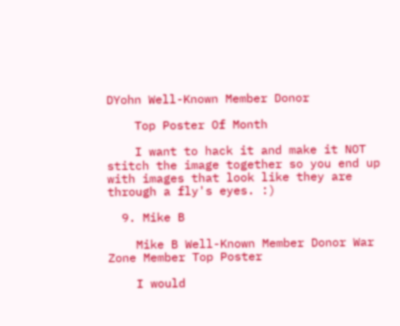DYohn Well-Known Member Donor

    Top Poster Of Month

    I want to hack it and make it NOT stitch the image together so you end up with images that look like they are through a fly's eyes. :)

  9. Mike B

    Mike B Well-Known Member Donor War Zone Member Top Poster

    I would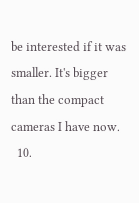be interested if it was smaller. It's bigger than the compact cameras I have now.
  10.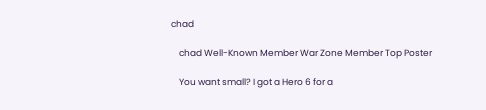chad

    chad Well-Known Member War Zone Member Top Poster

    You want small? I got a Hero 6 for a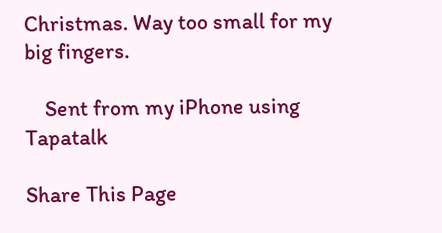Christmas. Way too small for my big fingers.

    Sent from my iPhone using Tapatalk

Share This Page